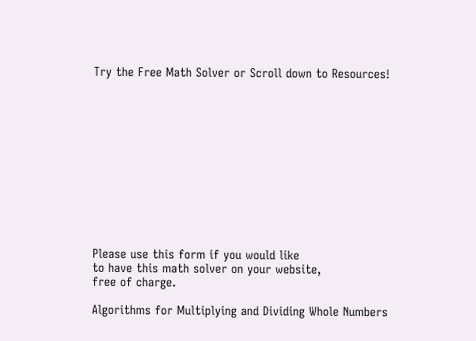Try the Free Math Solver or Scroll down to Resources!












Please use this form if you would like
to have this math solver on your website,
free of charge.

Algorithms for Multiplying and Dividing Whole Numbers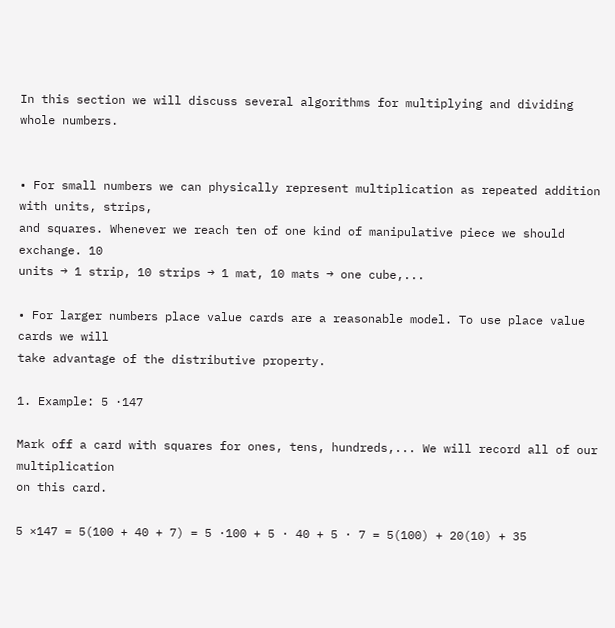In this section we will discuss several algorithms for multiplying and dividing whole numbers.


• For small numbers we can physically represent multiplication as repeated addition with units, strips,
and squares. Whenever we reach ten of one kind of manipulative piece we should exchange. 10
units → 1 strip, 10 strips → 1 mat, 10 mats → one cube,...

• For larger numbers place value cards are a reasonable model. To use place value cards we will
take advantage of the distributive property.

1. Example: 5 ·147

Mark off a card with squares for ones, tens, hundreds,... We will record all of our multiplication
on this card.

5 ×147 = 5(100 + 40 + 7) = 5 ·100 + 5 · 40 + 5 · 7 = 5(100) + 20(10) + 35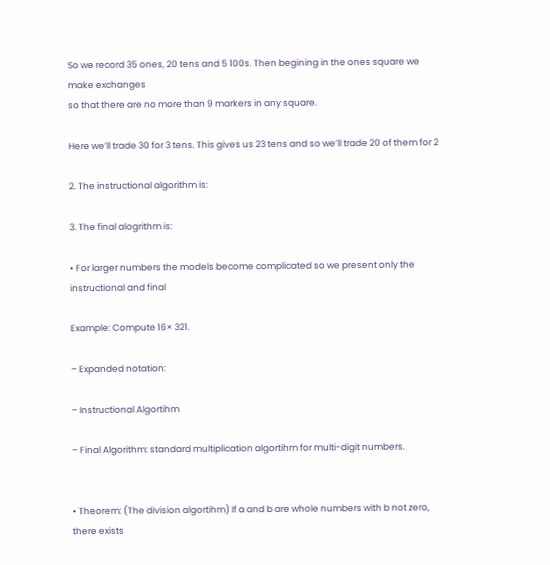So we record 35 ones, 20 tens and 5 100s. Then begining in the ones square we make exchanges
so that there are no more than 9 markers in any square.

Here we’ll trade 30 for 3 tens. This gives us 23 tens and so we’ll trade 20 of them for 2

2. The instructional algorithm is:

3. The final alogrithm is:

• For larger numbers the models become complicated so we present only the instructional and final

Example: Compute 16× 321.

– Expanded notation:

– Instructional Algortihm

– Final Algorithm: standard multiplication algortihm for multi-digit numbers.


• Theorem: (The division algortihm) If a and b are whole numbers with b not zero, there exists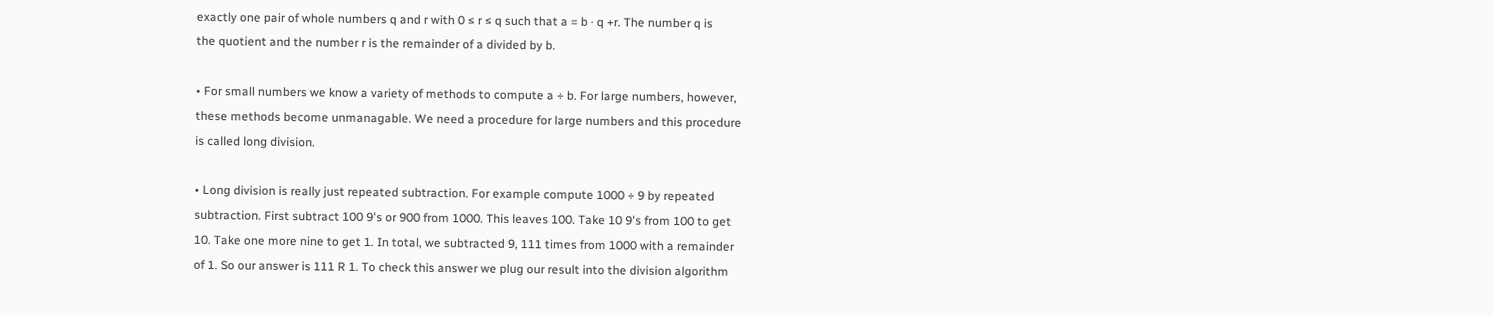exactly one pair of whole numbers q and r with 0 ≤ r ≤ q such that a = b · q +r. The number q is
the quotient and the number r is the remainder of a divided by b.

• For small numbers we know a variety of methods to compute a ÷ b. For large numbers, however,
these methods become unmanagable. We need a procedure for large numbers and this procedure
is called long division.

• Long division is really just repeated subtraction. For example compute 1000 ÷ 9 by repeated
subtraction. First subtract 100 9's or 900 from 1000. This leaves 100. Take 10 9's from 100 to get
10. Take one more nine to get 1. In total, we subtracted 9, 111 times from 1000 with a remainder
of 1. So our answer is 111 R 1. To check this answer we plug our result into the division algorithm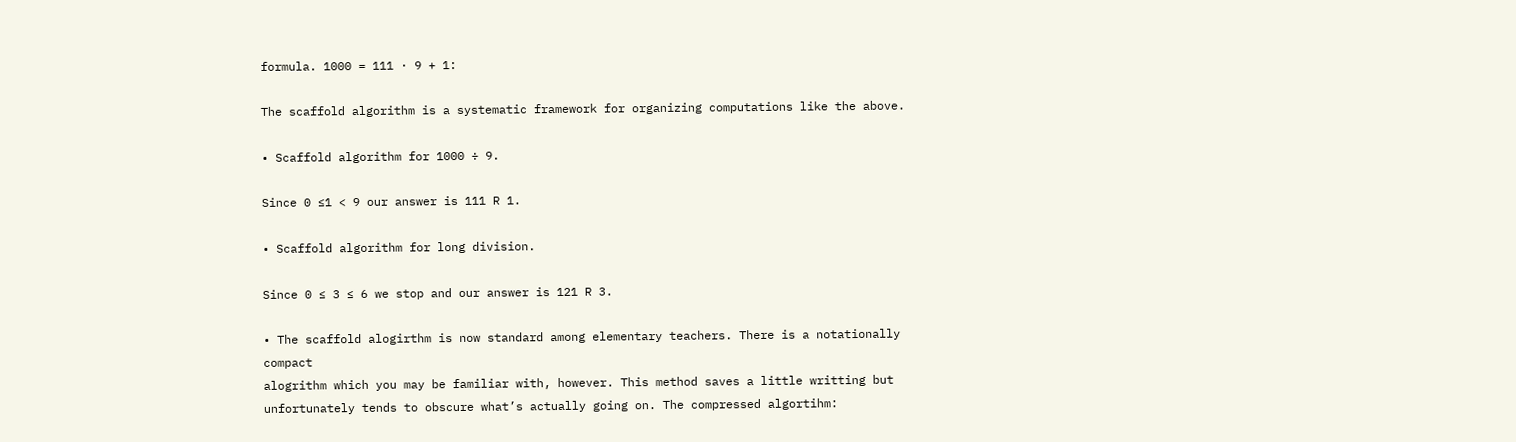formula. 1000 = 111 · 9 + 1:

The scaffold algorithm is a systematic framework for organizing computations like the above.

• Scaffold algorithm for 1000 ÷ 9.

Since 0 ≤1 < 9 our answer is 111 R 1.

• Scaffold algorithm for long division.

Since 0 ≤ 3 ≤ 6 we stop and our answer is 121 R 3.

• The scaffold alogirthm is now standard among elementary teachers. There is a notationally compact
alogrithm which you may be familiar with, however. This method saves a little writting but
unfortunately tends to obscure what’s actually going on. The compressed algortihm: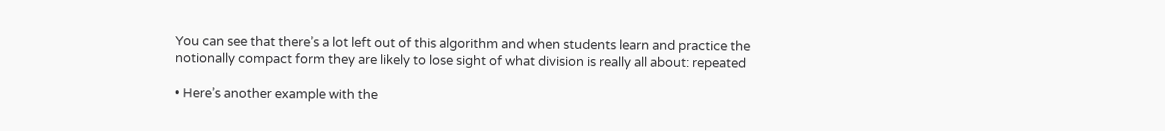You can see that there’s a lot left out of this algorithm and when students learn and practice the
notionally compact form they are likely to lose sight of what division is really all about: repeated

• Here’s another example with the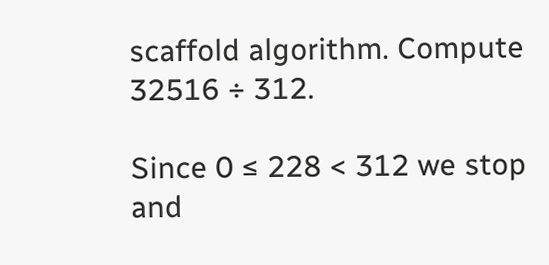scaffold algorithm. Compute 32516 ÷ 312.

Since 0 ≤ 228 < 312 we stop and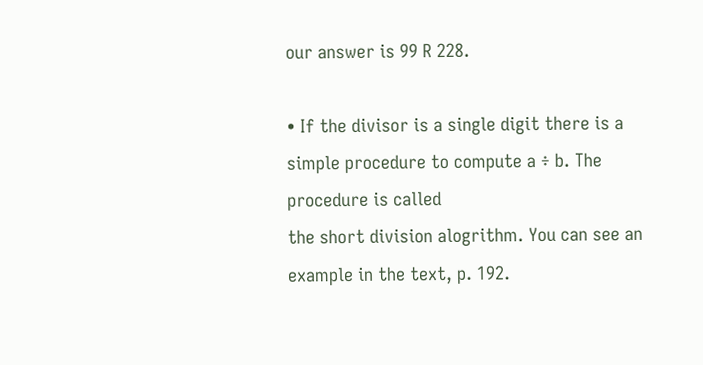our answer is 99 R 228.

• If the divisor is a single digit there is a simple procedure to compute a ÷ b. The procedure is called
the short division alogrithm. You can see an example in the text, p. 192.